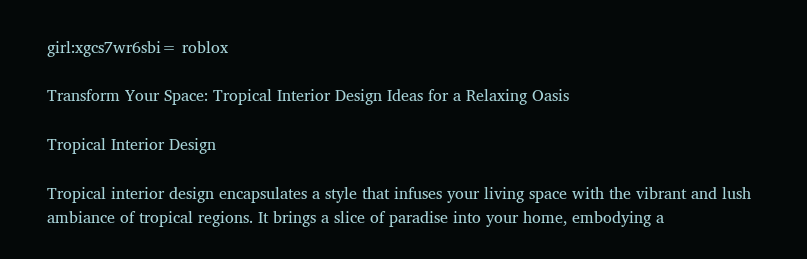girl:xgcs7wr6sbi= roblox

Transform Your Space: Tropical Interior Design Ideas for a Relaxing Oasis

Tropical Interior Design

Tropical interior design encapsulates a style that infuses your living space with the vibrant and lush ambiance of tropical regions. It brings a slice of paradise into your home, embodying a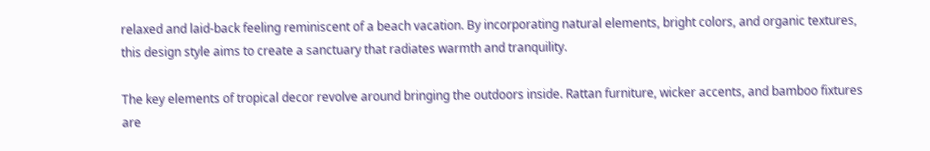relaxed and laid-back feeling reminiscent of a beach vacation. By incorporating natural elements, bright colors, and organic textures, this design style aims to create a sanctuary that radiates warmth and tranquility.

The key elements of tropical decor revolve around bringing the outdoors inside. Rattan furniture, wicker accents, and bamboo fixtures are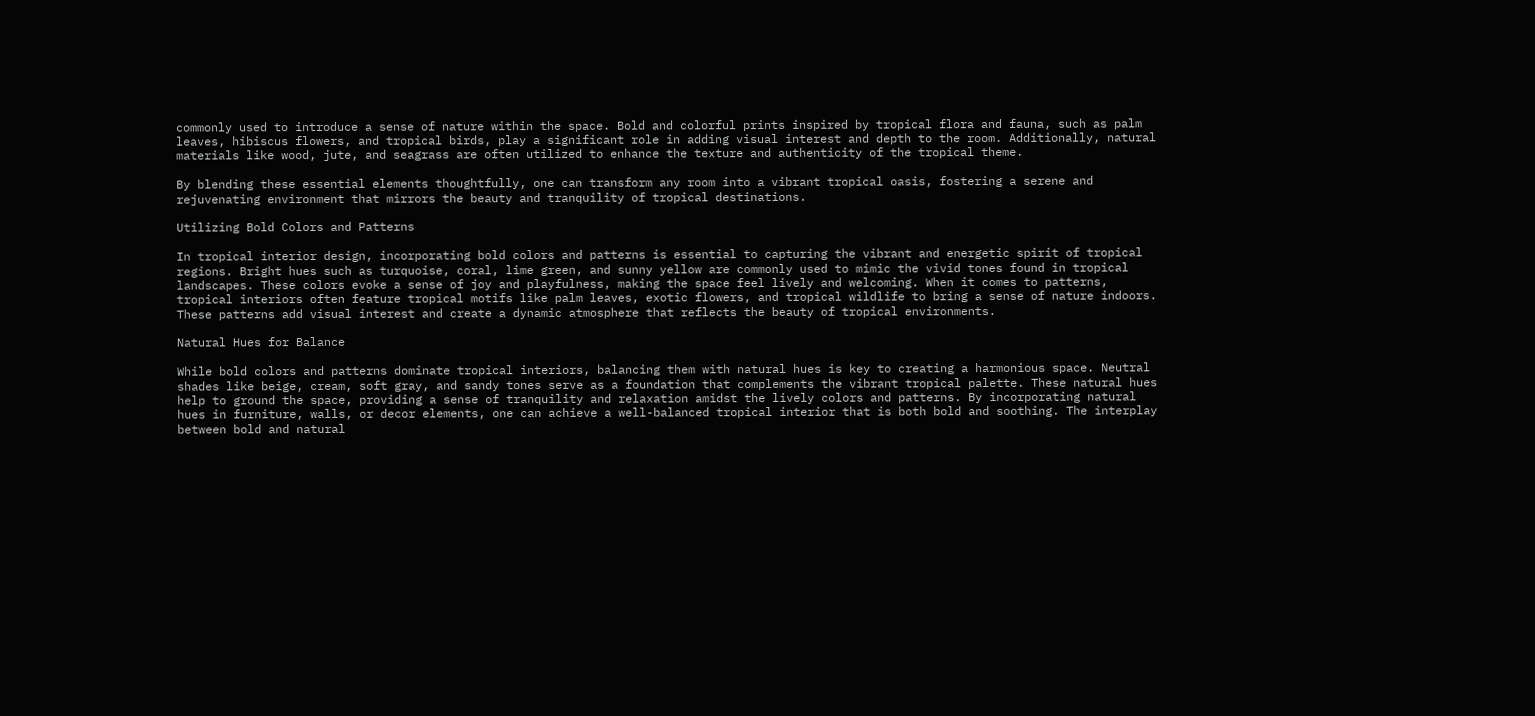commonly used to introduce a sense of nature within the space. Bold and colorful prints inspired by tropical flora and fauna, such as palm leaves, hibiscus flowers, and tropical birds, play a significant role in adding visual interest and depth to the room. Additionally, natural materials like wood, jute, and seagrass are often utilized to enhance the texture and authenticity of the tropical theme.

By blending these essential elements thoughtfully, one can transform any room into a vibrant tropical oasis, fostering a serene and rejuvenating environment that mirrors the beauty and tranquility of tropical destinations.

Utilizing Bold Colors and Patterns

In tropical interior design, incorporating bold colors and patterns is essential to capturing the vibrant and energetic spirit of tropical regions. Bright hues such as turquoise, coral, lime green, and sunny yellow are commonly used to mimic the vivid tones found in tropical landscapes. These colors evoke a sense of joy and playfulness, making the space feel lively and welcoming. When it comes to patterns, tropical interiors often feature tropical motifs like palm leaves, exotic flowers, and tropical wildlife to bring a sense of nature indoors. These patterns add visual interest and create a dynamic atmosphere that reflects the beauty of tropical environments.

Natural Hues for Balance

While bold colors and patterns dominate tropical interiors, balancing them with natural hues is key to creating a harmonious space. Neutral shades like beige, cream, soft gray, and sandy tones serve as a foundation that complements the vibrant tropical palette. These natural hues help to ground the space, providing a sense of tranquility and relaxation amidst the lively colors and patterns. By incorporating natural hues in furniture, walls, or decor elements, one can achieve a well-balanced tropical interior that is both bold and soothing. The interplay between bold and natural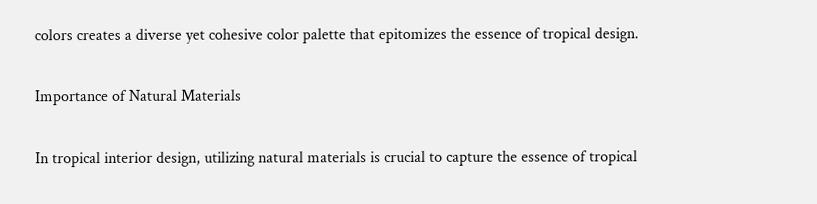colors creates a diverse yet cohesive color palette that epitomizes the essence of tropical design.

Importance of Natural Materials

In tropical interior design, utilizing natural materials is crucial to capture the essence of tropical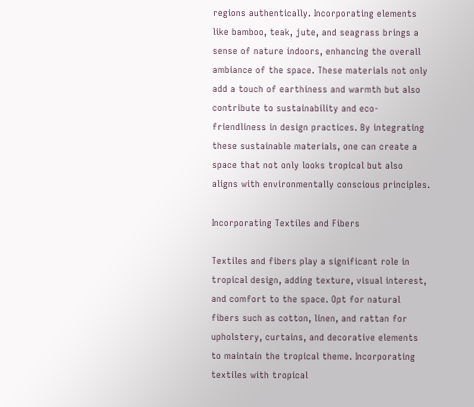regions authentically. Incorporating elements like bamboo, teak, jute, and seagrass brings a sense of nature indoors, enhancing the overall ambiance of the space. These materials not only add a touch of earthiness and warmth but also contribute to sustainability and eco-friendliness in design practices. By integrating these sustainable materials, one can create a space that not only looks tropical but also aligns with environmentally conscious principles.

Incorporating Textiles and Fibers

Textiles and fibers play a significant role in tropical design, adding texture, visual interest, and comfort to the space. Opt for natural fibers such as cotton, linen, and rattan for upholstery, curtains, and decorative elements to maintain the tropical theme. Incorporating textiles with tropical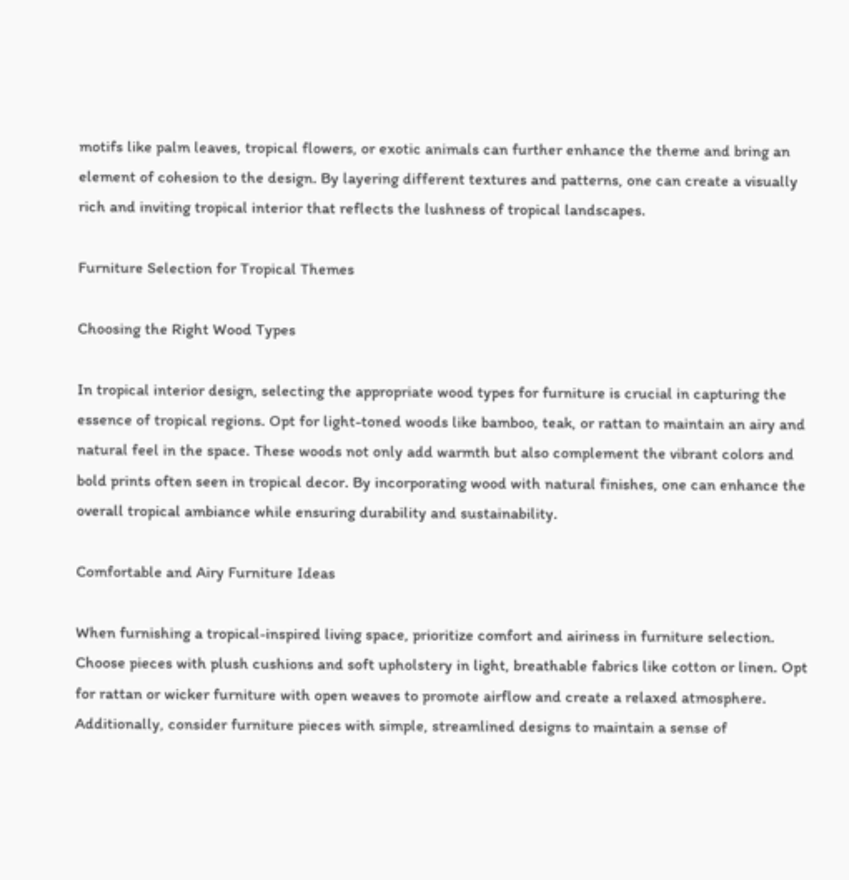motifs like palm leaves, tropical flowers, or exotic animals can further enhance the theme and bring an element of cohesion to the design. By layering different textures and patterns, one can create a visually rich and inviting tropical interior that reflects the lushness of tropical landscapes.

Furniture Selection for Tropical Themes

Choosing the Right Wood Types

In tropical interior design, selecting the appropriate wood types for furniture is crucial in capturing the essence of tropical regions. Opt for light-toned woods like bamboo, teak, or rattan to maintain an airy and natural feel in the space. These woods not only add warmth but also complement the vibrant colors and bold prints often seen in tropical decor. By incorporating wood with natural finishes, one can enhance the overall tropical ambiance while ensuring durability and sustainability.

Comfortable and Airy Furniture Ideas

When furnishing a tropical-inspired living space, prioritize comfort and airiness in furniture selection. Choose pieces with plush cushions and soft upholstery in light, breathable fabrics like cotton or linen. Opt for rattan or wicker furniture with open weaves to promote airflow and create a relaxed atmosphere. Additionally, consider furniture pieces with simple, streamlined designs to maintain a sense of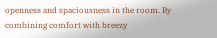openness and spaciousness in the room. By combining comfort with breezy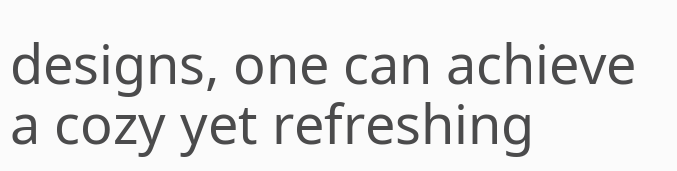designs, one can achieve a cozy yet refreshing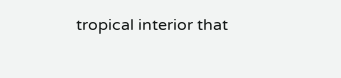tropical interior that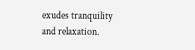exudes tranquility and relaxation.